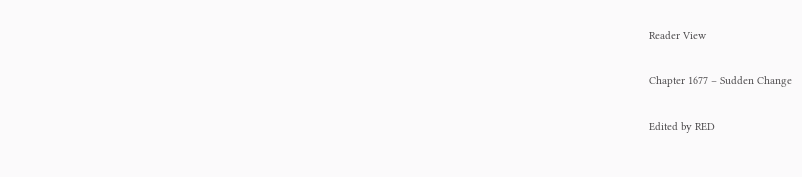Reader View

Chapter 1677 – Sudden Change

Edited by RED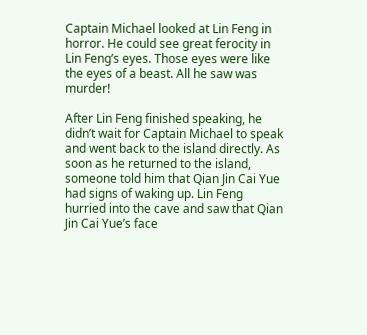Captain Michael looked at Lin Feng in horror. He could see great ferocity in Lin Feng’s eyes. Those eyes were like the eyes of a beast. All he saw was murder!

After Lin Feng finished speaking, he didn’t wait for Captain Michael to speak and went back to the island directly. As soon as he returned to the island, someone told him that Qian Jin Cai Yue had signs of waking up. Lin Feng hurried into the cave and saw that Qian Jin Cai Yue’s face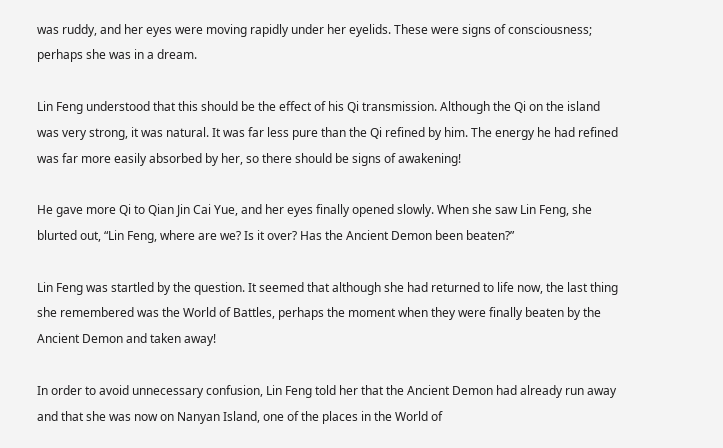was ruddy, and her eyes were moving rapidly under her eyelids. These were signs of consciousness; perhaps she was in a dream.

Lin Feng understood that this should be the effect of his Qi transmission. Although the Qi on the island was very strong, it was natural. It was far less pure than the Qi refined by him. The energy he had refined was far more easily absorbed by her, so there should be signs of awakening!

He gave more Qi to Qian Jin Cai Yue, and her eyes finally opened slowly. When she saw Lin Feng, she blurted out, “Lin Feng, where are we? Is it over? Has the Ancient Demon been beaten?”

Lin Feng was startled by the question. It seemed that although she had returned to life now, the last thing she remembered was the World of Battles, perhaps the moment when they were finally beaten by the Ancient Demon and taken away!

In order to avoid unnecessary confusion, Lin Feng told her that the Ancient Demon had already run away and that she was now on Nanyan Island, one of the places in the World of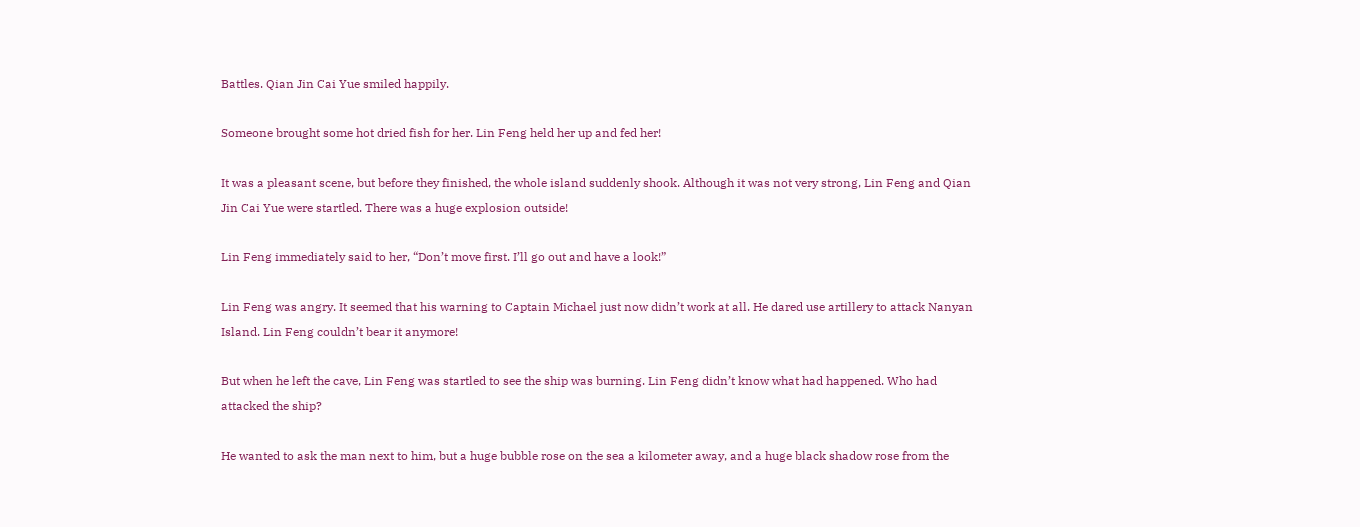Battles. Qian Jin Cai Yue smiled happily.

Someone brought some hot dried fish for her. Lin Feng held her up and fed her!

It was a pleasant scene, but before they finished, the whole island suddenly shook. Although it was not very strong, Lin Feng and Qian Jin Cai Yue were startled. There was a huge explosion outside!

Lin Feng immediately said to her, “Don’t move first. I’ll go out and have a look!”

Lin Feng was angry. It seemed that his warning to Captain Michael just now didn’t work at all. He dared use artillery to attack Nanyan Island. Lin Feng couldn’t bear it anymore!

But when he left the cave, Lin Feng was startled to see the ship was burning. Lin Feng didn’t know what had happened. Who had attacked the ship?

He wanted to ask the man next to him, but a huge bubble rose on the sea a kilometer away, and a huge black shadow rose from the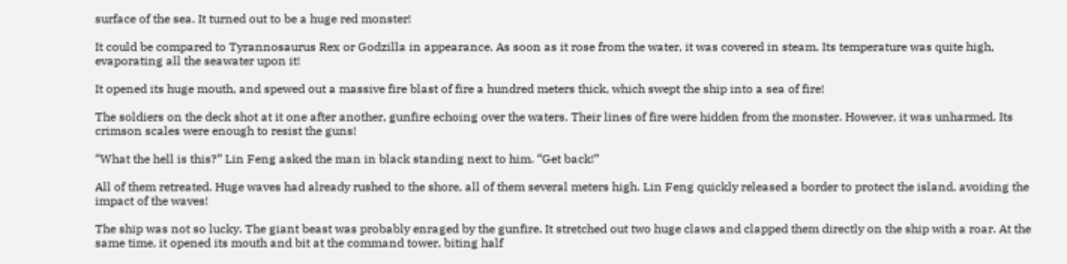surface of the sea. It turned out to be a huge red monster!

It could be compared to Tyrannosaurus Rex or Godzilla in appearance. As soon as it rose from the water, it was covered in steam. Its temperature was quite high, evaporating all the seawater upon it!

It opened its huge mouth, and spewed out a massive fire blast of fire a hundred meters thick, which swept the ship into a sea of fire!

The soldiers on the deck shot at it one after another, gunfire echoing over the waters. Their lines of fire were hidden from the monster. However, it was unharmed. Its crimson scales were enough to resist the guns!

“What the hell is this?” Lin Feng asked the man in black standing next to him. “Get back!”

All of them retreated. Huge waves had already rushed to the shore, all of them several meters high. Lin Feng quickly released a border to protect the island, avoiding the impact of the waves!

The ship was not so lucky. The giant beast was probably enraged by the gunfire. It stretched out two huge claws and clapped them directly on the ship with a roar. At the same time, it opened its mouth and bit at the command tower, biting half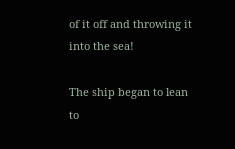of it off and throwing it into the sea!

The ship began to lean to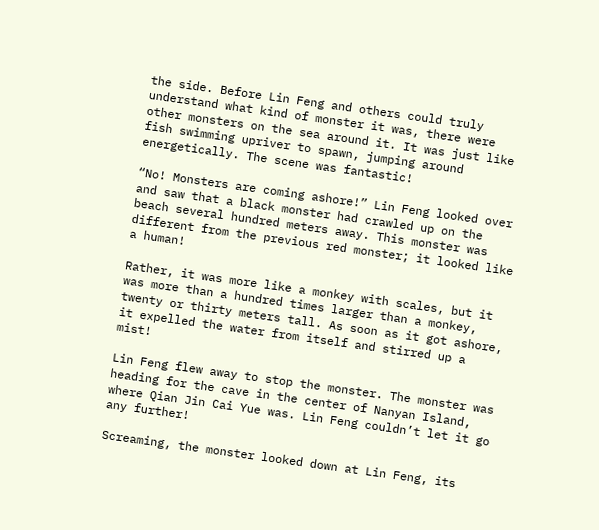the side. Before Lin Feng and others could truly understand what kind of monster it was, there were other monsters on the sea around it. It was just like fish swimming upriver to spawn, jumping around energetically. The scene was fantastic!

“No! Monsters are coming ashore!” Lin Feng looked over and saw that a black monster had crawled up on the beach several hundred meters away. This monster was different from the previous red monster; it looked like a human!

Rather, it was more like a monkey with scales, but it was more than a hundred times larger than a monkey, twenty or thirty meters tall. As soon as it got ashore, it expelled the water from itself and stirred up a mist!

Lin Feng flew away to stop the monster. The monster was heading for the cave in the center of Nanyan Island, where Qian Jin Cai Yue was. Lin Feng couldn’t let it go any further!

Screaming, the monster looked down at Lin Feng, its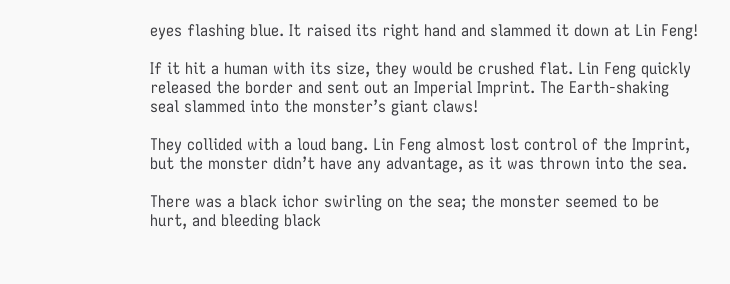eyes flashing blue. It raised its right hand and slammed it down at Lin Feng!

If it hit a human with its size, they would be crushed flat. Lin Feng quickly released the border and sent out an Imperial Imprint. The Earth-shaking seal slammed into the monster’s giant claws!

They collided with a loud bang. Lin Feng almost lost control of the Imprint, but the monster didn’t have any advantage, as it was thrown into the sea.

There was a black ichor swirling on the sea; the monster seemed to be hurt, and bleeding black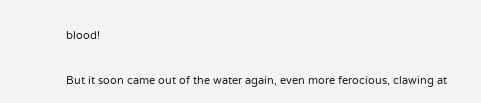blood!

But it soon came out of the water again, even more ferocious, clawing at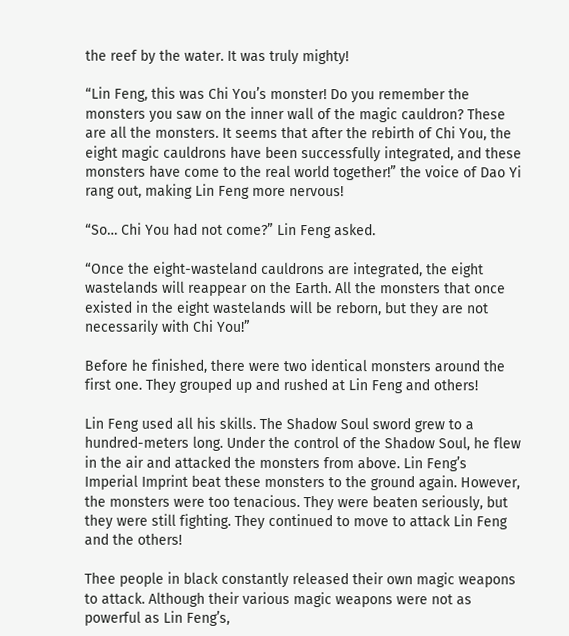the reef by the water. It was truly mighty!

“Lin Feng, this was Chi You’s monster! Do you remember the monsters you saw on the inner wall of the magic cauldron? These are all the monsters. It seems that after the rebirth of Chi You, the eight magic cauldrons have been successfully integrated, and these monsters have come to the real world together!” the voice of Dao Yi rang out, making Lin Feng more nervous!

“So… Chi You had not come?” Lin Feng asked.

“Once the eight-wasteland cauldrons are integrated, the eight wastelands will reappear on the Earth. All the monsters that once existed in the eight wastelands will be reborn, but they are not necessarily with Chi You!”

Before he finished, there were two identical monsters around the first one. They grouped up and rushed at Lin Feng and others!

Lin Feng used all his skills. The Shadow Soul sword grew to a hundred-meters long. Under the control of the Shadow Soul, he flew in the air and attacked the monsters from above. Lin Feng’s Imperial Imprint beat these monsters to the ground again. However, the monsters were too tenacious. They were beaten seriously, but they were still fighting. They continued to move to attack Lin Feng and the others!

Thee people in black constantly released their own magic weapons to attack. Although their various magic weapons were not as powerful as Lin Feng’s,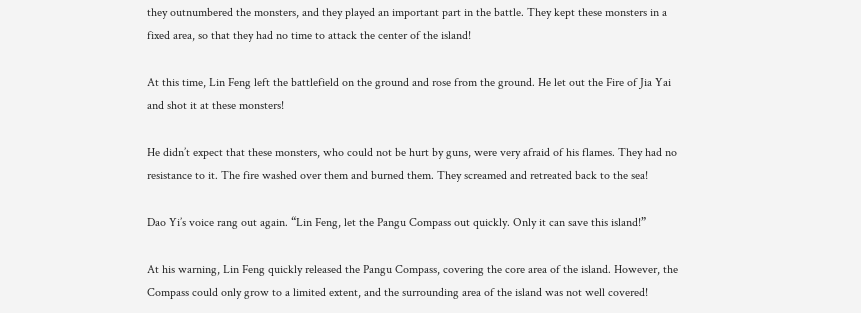they outnumbered the monsters, and they played an important part in the battle. They kept these monsters in a fixed area, so that they had no time to attack the center of the island!

At this time, Lin Feng left the battlefield on the ground and rose from the ground. He let out the Fire of Jia Yai and shot it at these monsters!

He didn’t expect that these monsters, who could not be hurt by guns, were very afraid of his flames. They had no resistance to it. The fire washed over them and burned them. They screamed and retreated back to the sea!

Dao Yi’s voice rang out again. “Lin Feng, let the Pangu Compass out quickly. Only it can save this island!”

At his warning, Lin Feng quickly released the Pangu Compass, covering the core area of the island. However, the Compass could only grow to a limited extent, and the surrounding area of the island was not well covered!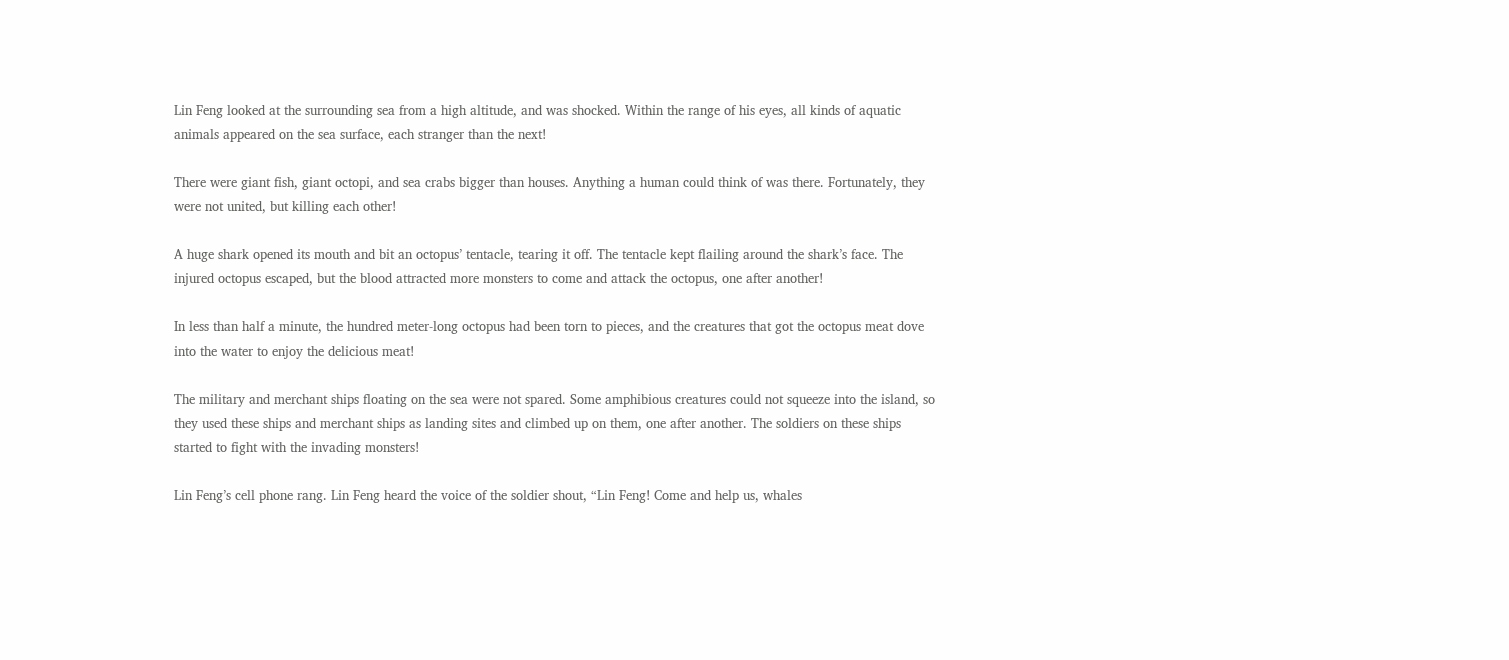Lin Feng looked at the surrounding sea from a high altitude, and was shocked. Within the range of his eyes, all kinds of aquatic animals appeared on the sea surface, each stranger than the next!

There were giant fish, giant octopi, and sea crabs bigger than houses. Anything a human could think of was there. Fortunately, they were not united, but killing each other!

A huge shark opened its mouth and bit an octopus’ tentacle, tearing it off. The tentacle kept flailing around the shark’s face. The injured octopus escaped, but the blood attracted more monsters to come and attack the octopus, one after another!

In less than half a minute, the hundred meter-long octopus had been torn to pieces, and the creatures that got the octopus meat dove into the water to enjoy the delicious meat!

The military and merchant ships floating on the sea were not spared. Some amphibious creatures could not squeeze into the island, so they used these ships and merchant ships as landing sites and climbed up on them, one after another. The soldiers on these ships started to fight with the invading monsters!

Lin Feng’s cell phone rang. Lin Feng heard the voice of the soldier shout, “Lin Feng! Come and help us, whales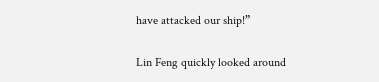have attacked our ship!”

Lin Feng quickly looked around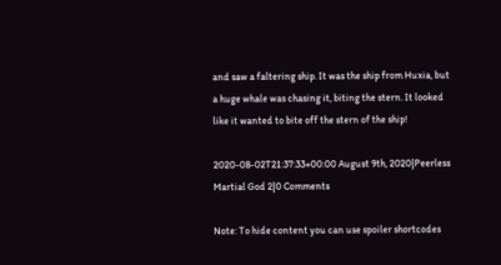and saw a faltering ship. It was the ship from Huxia, but a huge whale was chasing it, biting the stern. It looked like it wanted to bite off the stern of the ship!

2020-08-02T21:37:33+00:00 August 9th, 2020|Peerless Martial God 2|0 Comments

Note: To hide content you can use spoiler shortcodes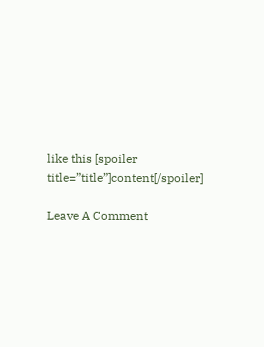like this [spoiler title=”title”]content[/spoiler]

Leave A Comment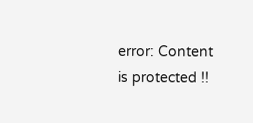error: Content is protected !!